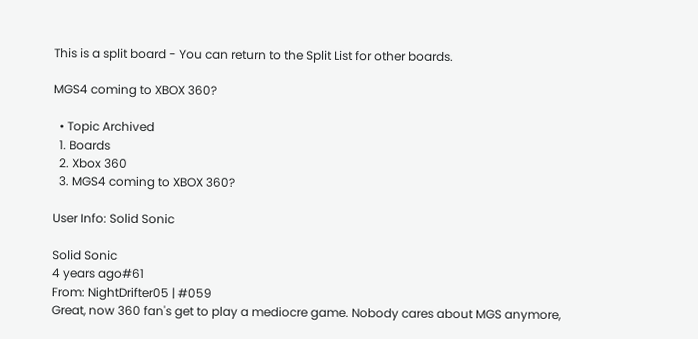This is a split board - You can return to the Split List for other boards.

MGS4 coming to XBOX 360?

  • Topic Archived
  1. Boards
  2. Xbox 360
  3. MGS4 coming to XBOX 360?

User Info: Solid Sonic

Solid Sonic
4 years ago#61
From: NightDrifter05 | #059
Great, now 360 fan's get to play a mediocre game. Nobody cares about MGS anymore,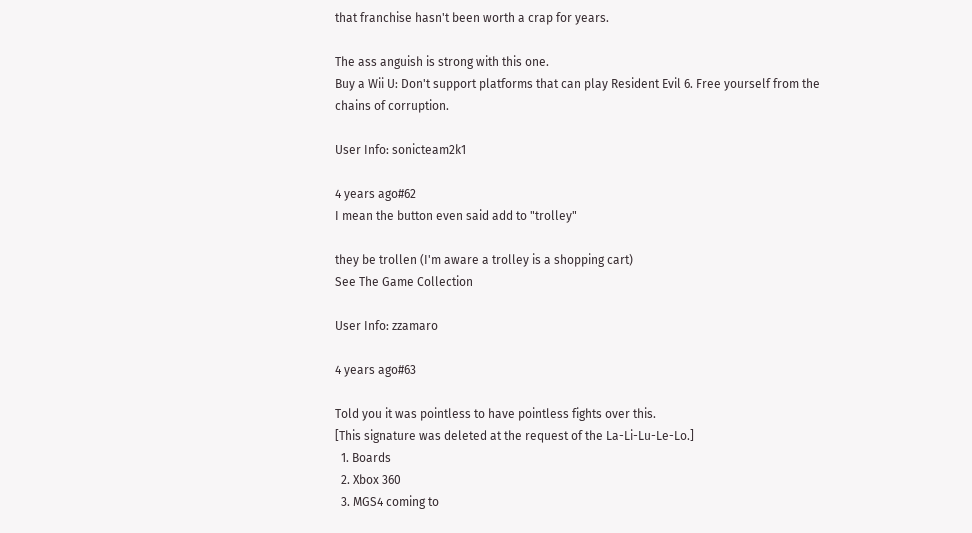that franchise hasn't been worth a crap for years.

The ass anguish is strong with this one.
Buy a Wii U: Don't support platforms that can play Resident Evil 6. Free yourself from the chains of corruption.

User Info: sonicteam2k1

4 years ago#62
I mean the button even said add to "trolley"

they be trollen (I'm aware a trolley is a shopping cart)
See The Game Collection

User Info: zzamaro

4 years ago#63

Told you it was pointless to have pointless fights over this.
[This signature was deleted at the request of the La-Li-Lu-Le-Lo.]
  1. Boards
  2. Xbox 360
  3. MGS4 coming to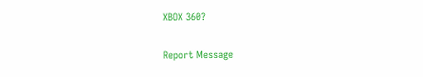XBOX 360?

Report Message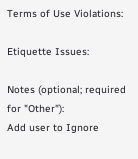Terms of Use Violations:

Etiquette Issues:

Notes (optional; required for "Other"):
Add user to Ignore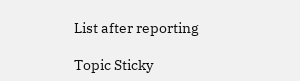List after reporting

Topic Sticky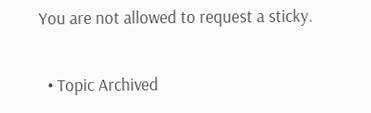You are not allowed to request a sticky.

  • Topic Archived